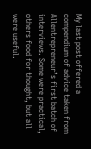My last post offered a compendium of advice taken from Allentrepreneur’s first batch of interviews. Some were practical, others food for thought, but all were useful.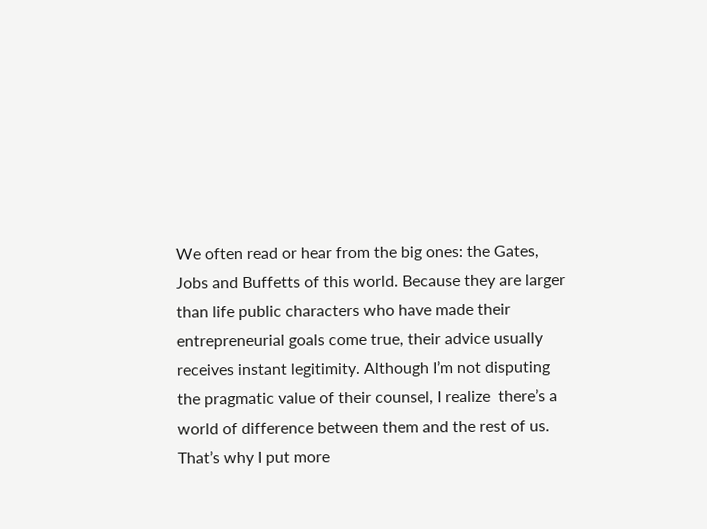We often read or hear from the big ones: the Gates, Jobs and Buffetts of this world. Because they are larger than life public characters who have made their entrepreneurial goals come true, their advice usually receives instant legitimity. Although I’m not disputing the pragmatic value of their counsel, I realize  there’s a world of difference between them and the rest of us. That’s why I put more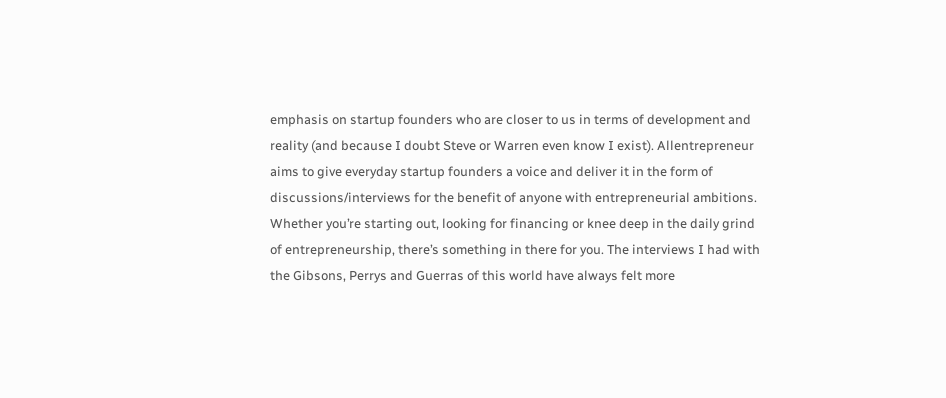emphasis on startup founders who are closer to us in terms of development and reality (and because I doubt Steve or Warren even know I exist). Allentrepreneur aims to give everyday startup founders a voice and deliver it in the form of discussions/interviews for the benefit of anyone with entrepreneurial ambitions. Whether you’re starting out, looking for financing or knee deep in the daily grind of entrepreneurship, there’s something in there for you. The interviews I had with the Gibsons, Perrys and Guerras of this world have always felt more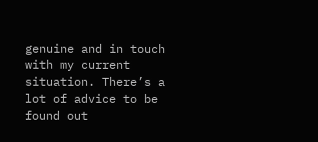genuine and in touch with my current situation. There’s a lot of advice to be found out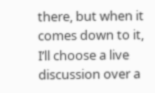there, but when it comes down to it, I’ll choose a live discussion over a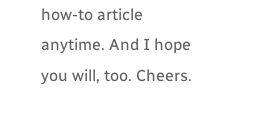how-to article anytime. And I hope you will, too. Cheers.